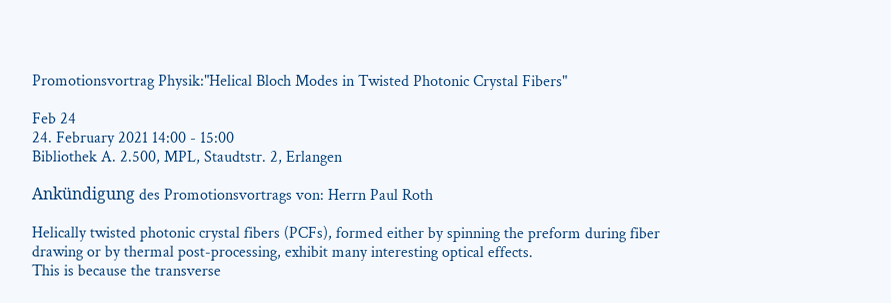Promotionsvortrag Physik:"Helical Bloch Modes in Twisted Photonic Crystal Fibers"

Feb 24
24. February 2021 14:00 - 15:00
Bibliothek A. 2.500, MPL, Staudtstr. 2, Erlangen

Ankündigung des Promotionsvortrags von: Herrn Paul Roth

Helically twisted photonic crystal fibers (PCFs), formed either by spinning the preform during fiber drawing or by thermal post-processing, exhibit many interesting optical effects.
This is because the transverse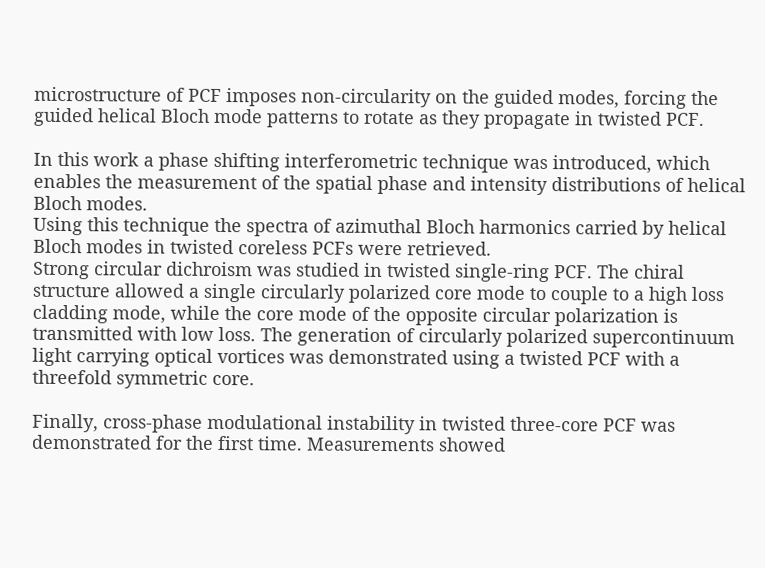microstructure of PCF imposes non-circularity on the guided modes, forcing the guided helical Bloch mode patterns to rotate as they propagate in twisted PCF.

In this work a phase shifting interferometric technique was introduced, which enables the measurement of the spatial phase and intensity distributions of helical Bloch modes.
Using this technique the spectra of azimuthal Bloch harmonics carried by helical Bloch modes in twisted coreless PCFs were retrieved.
Strong circular dichroism was studied in twisted single-ring PCF. The chiral structure allowed a single circularly polarized core mode to couple to a high loss cladding mode, while the core mode of the opposite circular polarization is transmitted with low loss. The generation of circularly polarized supercontinuum light carrying optical vortices was demonstrated using a twisted PCF with a threefold symmetric core.

Finally, cross-phase modulational instability in twisted three-core PCF was demonstrated for the first time. Measurements showed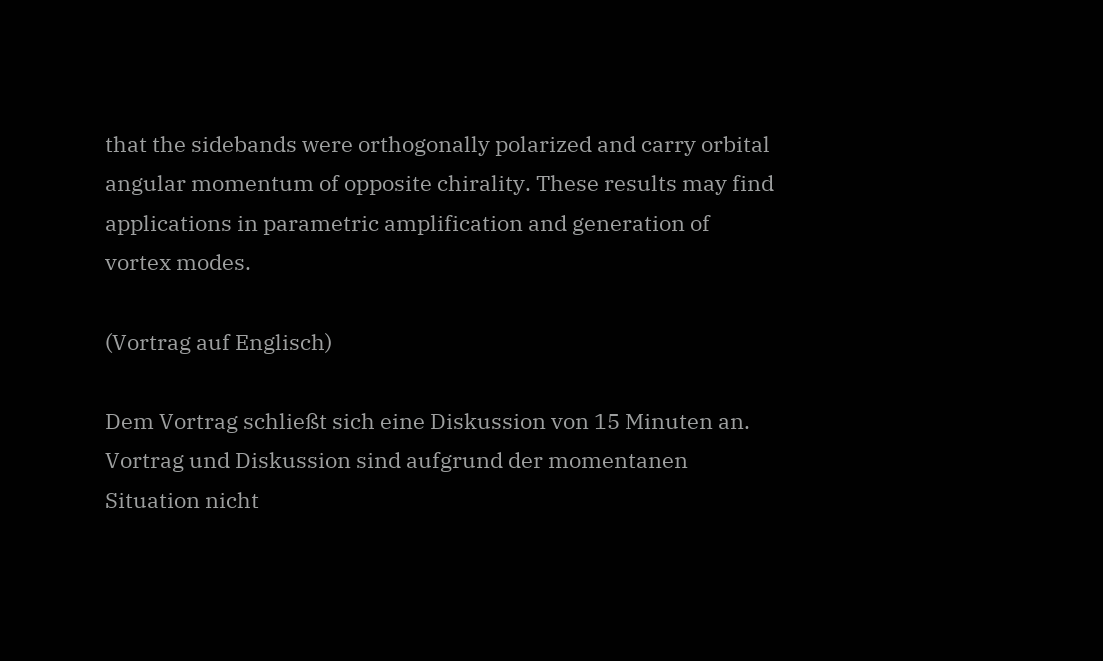that the sidebands were orthogonally polarized and carry orbital angular momentum of opposite chirality. These results may find applications in parametric amplification and generation of vortex modes.

(Vortrag auf Englisch)

Dem Vortrag schließt sich eine Diskussion von 15 Minuten an. Vortrag und Diskussion sind aufgrund der momentanen Situation nicht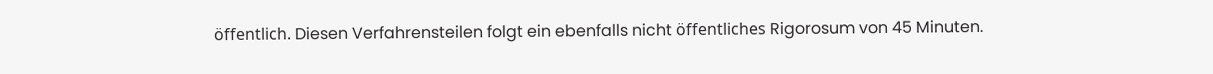öffentlich. Diesen Verfahrensteilen folgt ein ebenfalls nicht öffentliches Rigorosum von 45 Minuten.